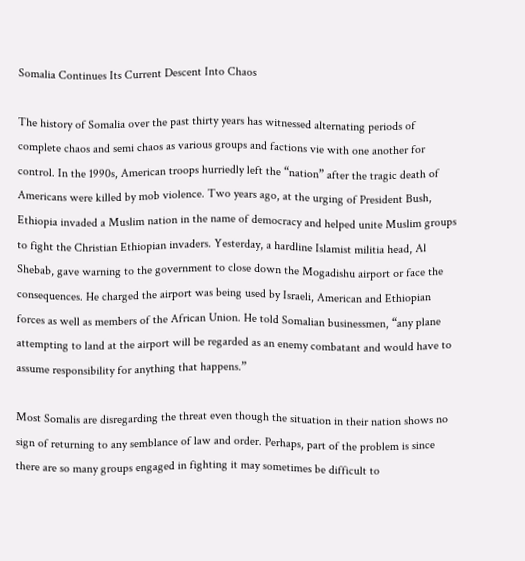Somalia Continues Its Current Descent Into Chaos

The history of Somalia over the past thirty years has witnessed alternating periods of complete chaos and semi chaos as various groups and factions vie with one another for control. In the 1990s, American troops hurriedly left the “nation” after the tragic death of Americans were killed by mob violence. Two years ago, at the urging of President Bush, Ethiopia invaded a Muslim nation in the name of democracy and helped unite Muslim groups to fight the Christian Ethiopian invaders. Yesterday, a hardline Islamist militia head, Al Shebab, gave warning to the government to close down the Mogadishu airport or face the consequences. He charged the airport was being used by Israeli, American and Ethiopian forces as well as members of the African Union. He told Somalian businessmen, “any plane attempting to land at the airport will be regarded as an enemy combatant and would have to assume responsibility for anything that happens.”

Most Somalis are disregarding the threat even though the situation in their nation shows no sign of returning to any semblance of law and order. Perhaps, part of the problem is since there are so many groups engaged in fighting it may sometimes be difficult to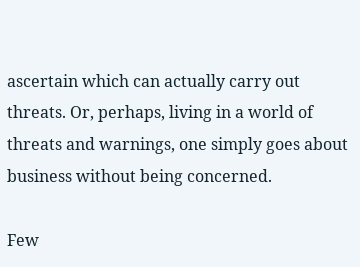ascertain which can actually carry out threats. Or, perhaps, living in a world of threats and warnings, one simply goes about business without being concerned.

Few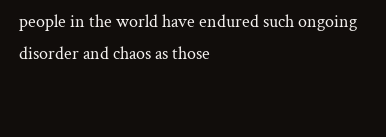people in the world have endured such ongoing disorder and chaos as those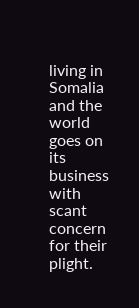living in Somalia and the world goes on its business with scant concern for their plight.